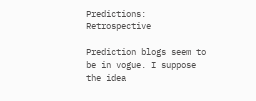Predictions: Retrospective

Prediction blogs seem to be in vogue. I suppose the idea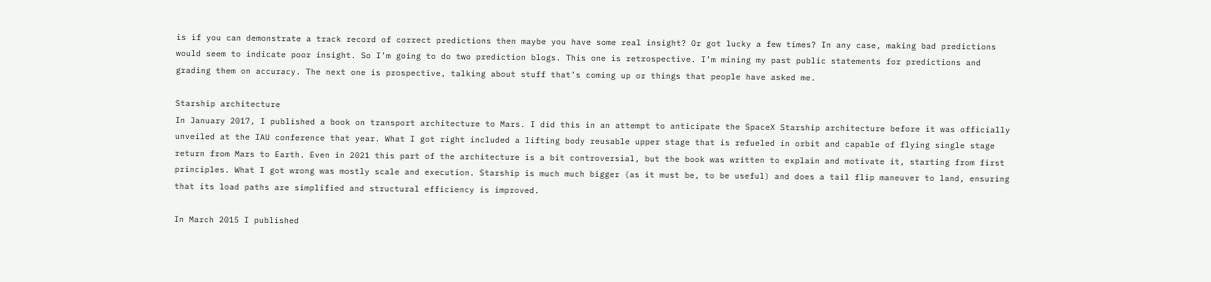is if you can demonstrate a track record of correct predictions then maybe you have some real insight? Or got lucky a few times? In any case, making bad predictions would seem to indicate poor insight. So I’m going to do two prediction blogs. This one is retrospective. I’m mining my past public statements for predictions and grading them on accuracy. The next one is prospective, talking about stuff that’s coming up or things that people have asked me.

Starship architecture
In January 2017, I published a book on transport architecture to Mars. I did this in an attempt to anticipate the SpaceX Starship architecture before it was officially unveiled at the IAU conference that year. What I got right included a lifting body reusable upper stage that is refueled in orbit and capable of flying single stage return from Mars to Earth. Even in 2021 this part of the architecture is a bit controversial, but the book was written to explain and motivate it, starting from first principles. What I got wrong was mostly scale and execution. Starship is much much bigger (as it must be, to be useful) and does a tail flip maneuver to land, ensuring that its load paths are simplified and structural efficiency is improved.

In March 2015 I published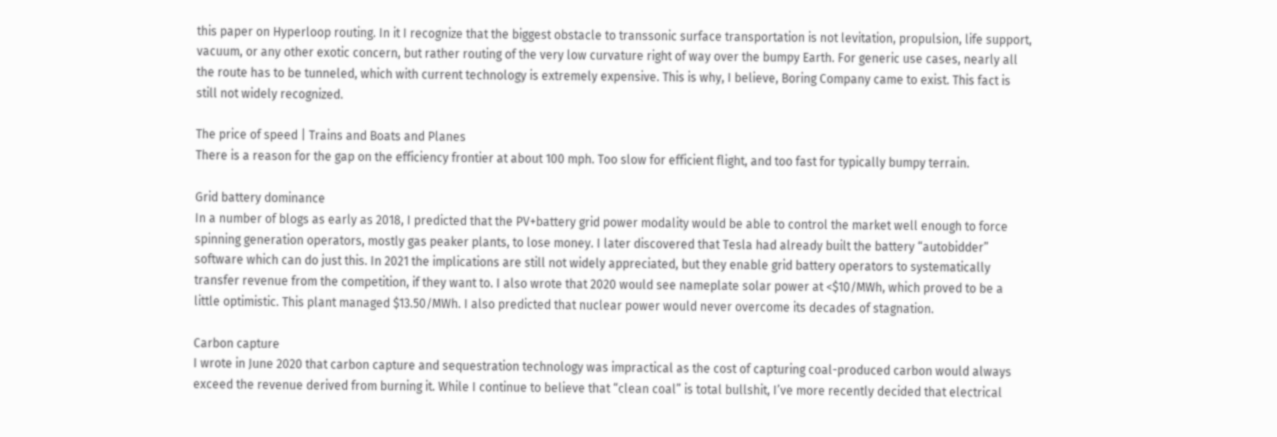this paper on Hyperloop routing. In it I recognize that the biggest obstacle to transsonic surface transportation is not levitation, propulsion, life support, vacuum, or any other exotic concern, but rather routing of the very low curvature right of way over the bumpy Earth. For generic use cases, nearly all the route has to be tunneled, which with current technology is extremely expensive. This is why, I believe, Boring Company came to exist. This fact is still not widely recognized.

The price of speed | Trains and Boats and Planes
There is a reason for the gap on the efficiency frontier at about 100 mph. Too slow for efficient flight, and too fast for typically bumpy terrain.

Grid battery dominance
In a number of blogs as early as 2018, I predicted that the PV+battery grid power modality would be able to control the market well enough to force spinning generation operators, mostly gas peaker plants, to lose money. I later discovered that Tesla had already built the battery “autobidder” software which can do just this. In 2021 the implications are still not widely appreciated, but they enable grid battery operators to systematically transfer revenue from the competition, if they want to. I also wrote that 2020 would see nameplate solar power at <$10/MWh, which proved to be a little optimistic. This plant managed $13.50/MWh. I also predicted that nuclear power would never overcome its decades of stagnation.

Carbon capture
I wrote in June 2020 that carbon capture and sequestration technology was impractical as the cost of capturing coal-produced carbon would always exceed the revenue derived from burning it. While I continue to believe that “clean coal” is total bullshit, I’ve more recently decided that electrical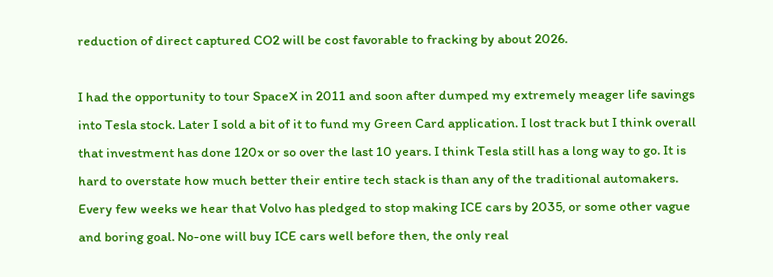reduction of direct captured CO2 will be cost favorable to fracking by about 2026.

I had the opportunity to tour SpaceX in 2011 and soon after dumped my extremely meager life savings into Tesla stock. Later I sold a bit of it to fund my Green Card application. I lost track but I think overall that investment has done 120x or so over the last 10 years. I think Tesla still has a long way to go. It is hard to overstate how much better their entire tech stack is than any of the traditional automakers. Every few weeks we hear that Volvo has pledged to stop making ICE cars by 2035, or some other vague and boring goal. No-one will buy ICE cars well before then, the only real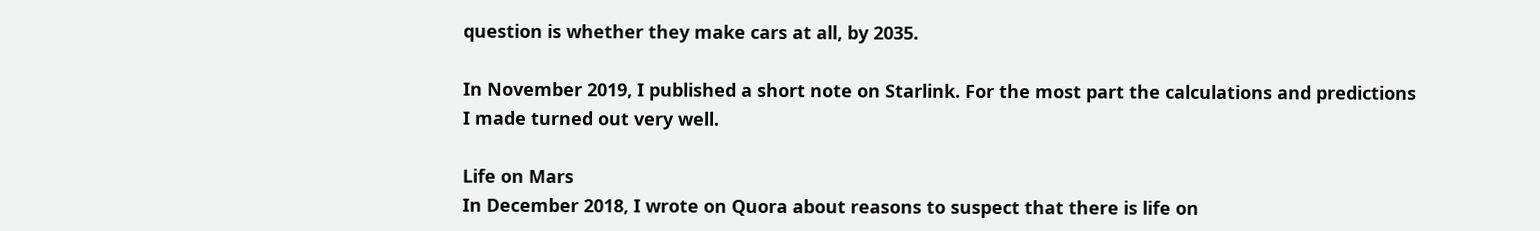question is whether they make cars at all, by 2035.

In November 2019, I published a short note on Starlink. For the most part the calculations and predictions I made turned out very well.

Life on Mars
In December 2018, I wrote on Quora about reasons to suspect that there is life on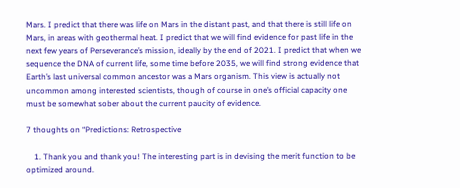Mars. I predict that there was life on Mars in the distant past, and that there is still life on Mars, in areas with geothermal heat. I predict that we will find evidence for past life in the next few years of Perseverance’s mission, ideally by the end of 2021. I predict that when we sequence the DNA of current life, some time before 2035, we will find strong evidence that Earth’s last universal common ancestor was a Mars organism. This view is actually not uncommon among interested scientists, though of course in one’s official capacity one must be somewhat sober about the current paucity of evidence.

7 thoughts on “Predictions: Retrospective

    1. Thank you and thank you! The interesting part is in devising the merit function to be optimized around.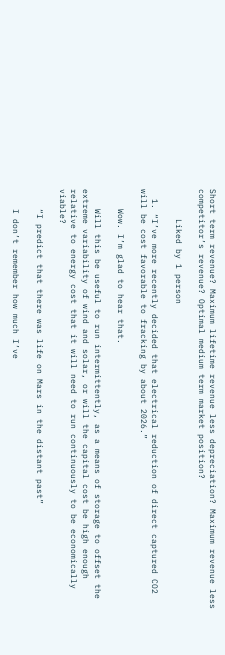Short term revenue? Maximum lifetime revenue less depreciation? Maximum revenue less competitor’s revenue? Optimal medium term market position?

      Liked by 1 person

  1. “I’ve more recently decided that electrical reduction of direct captured CO2 will be cost favorable to fracking by about 2026.”

    Wow. I’m glad to hear that.

    Will this be useful to run intermittently, as a means of storage to offset the extreme variability of wind and solar, or will the capital cost be high enough relative to energy cost that it will need to run continuously to be economically viable?

    “I predict that there was life on Mars in the distant past”

    I don’t remember how much I’ve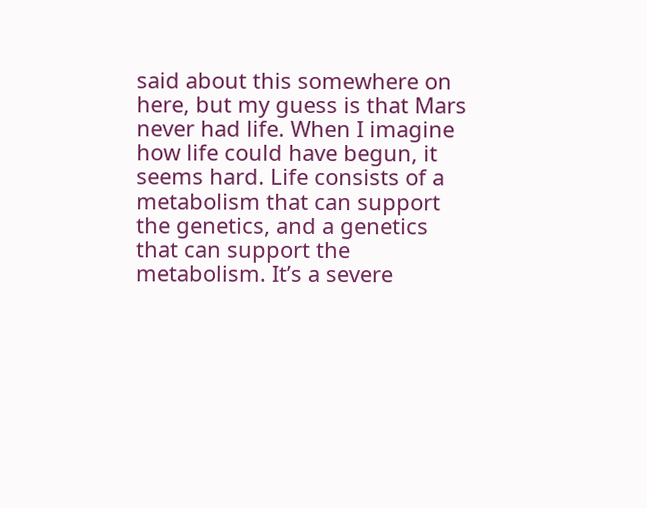said about this somewhere on here, but my guess is that Mars never had life. When I imagine how life could have begun, it seems hard. Life consists of a metabolism that can support the genetics, and a genetics that can support the metabolism. It’s a severe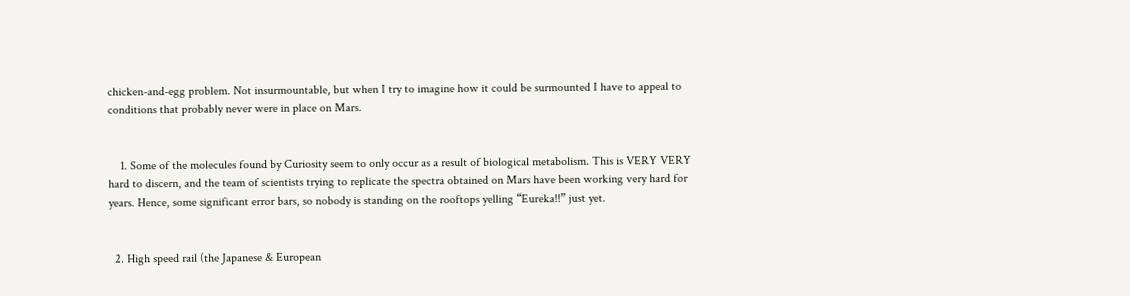chicken-and-egg problem. Not insurmountable, but when I try to imagine how it could be surmounted I have to appeal to conditions that probably never were in place on Mars.


    1. Some of the molecules found by Curiosity seem to only occur as a result of biological metabolism. This is VERY VERY hard to discern, and the team of scientists trying to replicate the spectra obtained on Mars have been working very hard for years. Hence, some significant error bars, so nobody is standing on the rooftops yelling “Eureka!!” just yet.


  2. High speed rail (the Japanese & European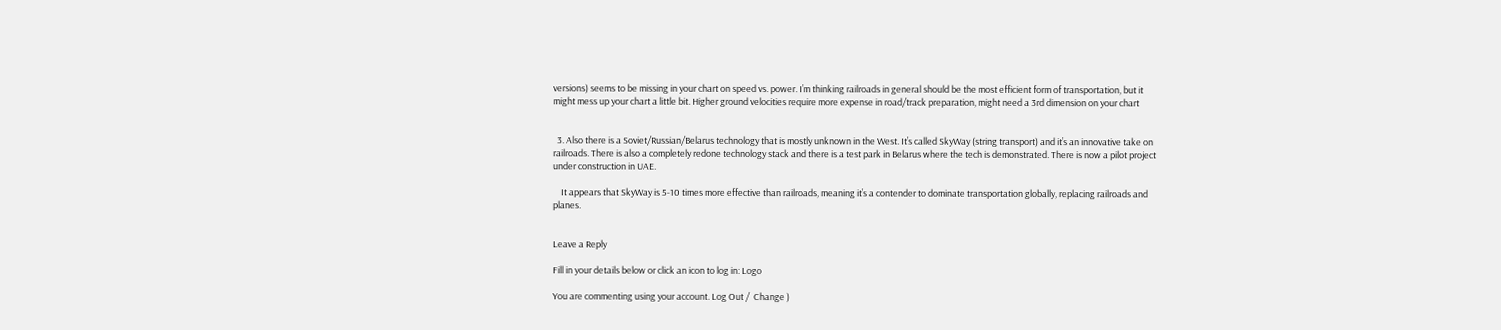versions) seems to be missing in your chart on speed vs. power. I’m thinking railroads in general should be the most efficient form of transportation, but it might mess up your chart a little bit. Higher ground velocities require more expense in road/track preparation, might need a 3rd dimension on your chart


  3. Also there is a Soviet/Russian/Belarus technology that is mostly unknown in the West. It’s called SkyWay (string transport) and it’s an innovative take on railroads. There is also a completely redone technology stack and there is a test park in Belarus where the tech is demonstrated. There is now a pilot project under construction in UAE.

    It appears that SkyWay is 5-10 times more effective than railroads, meaning it’s a contender to dominate transportation globally, replacing railroads and planes.


Leave a Reply

Fill in your details below or click an icon to log in: Logo

You are commenting using your account. Log Out /  Change )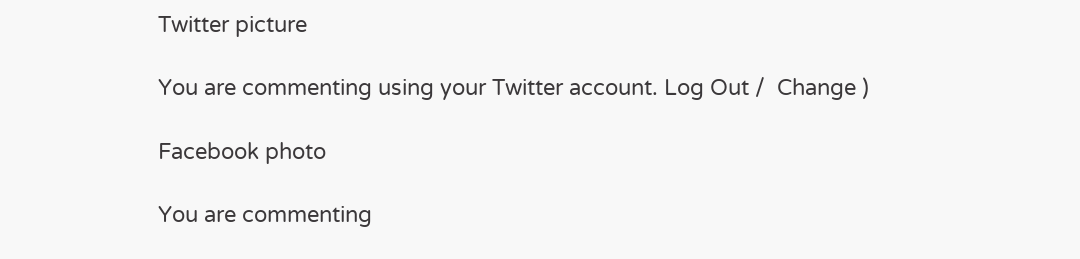Twitter picture

You are commenting using your Twitter account. Log Out /  Change )

Facebook photo

You are commenting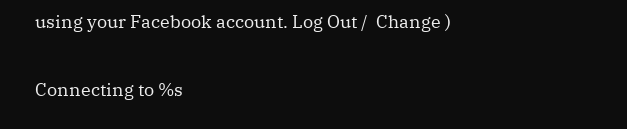using your Facebook account. Log Out /  Change )

Connecting to %s